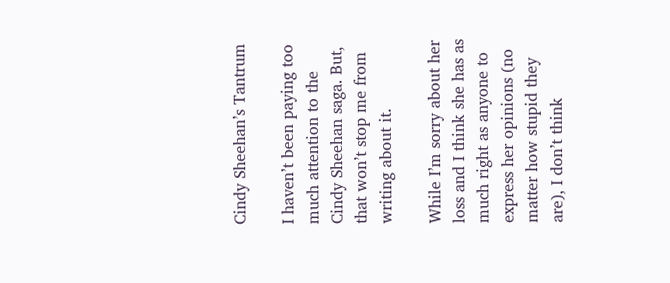Cindy Sheehan’s Tantrum

I haven’t been paying too much attention to the Cindy Sheehan saga. But, that won’t stop me from writing about it.

While I’m sorry about her loss and I think she has as much right as anyone to express her opinions (no matter how stupid they are), I don’t think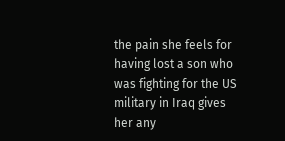the pain she feels for having lost a son who was fighting for the US military in Iraq gives her any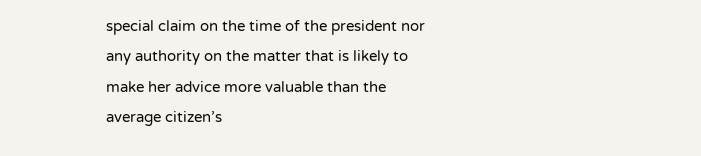special claim on the time of the president nor any authority on the matter that is likely to make her advice more valuable than the average citizen’s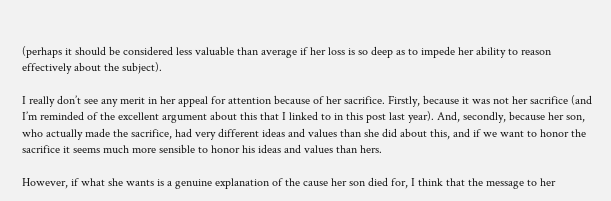(perhaps it should be considered less valuable than average if her loss is so deep as to impede her ability to reason effectively about the subject).

I really don’t see any merit in her appeal for attention because of her sacrifice. Firstly, because it was not her sacrifice (and I’m reminded of the excellent argument about this that I linked to in this post last year). And, secondly, because her son, who actually made the sacrifice, had very different ideas and values than she did about this, and if we want to honor the sacrifice it seems much more sensible to honor his ideas and values than hers.

However, if what she wants is a genuine explanation of the cause her son died for, I think that the message to her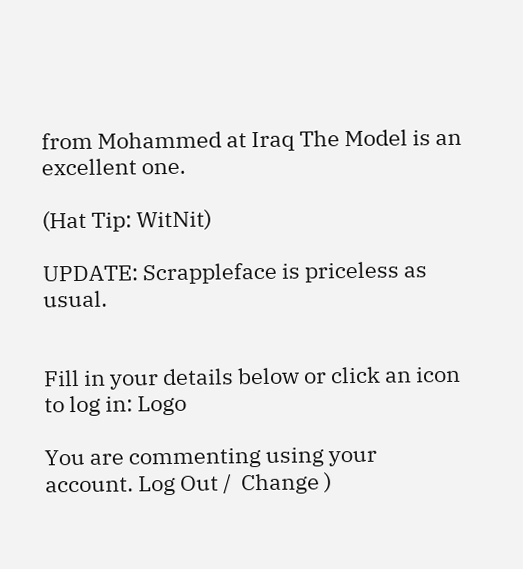from Mohammed at Iraq The Model is an excellent one.

(Hat Tip: WitNit)

UPDATE: Scrappleface is priceless as usual.


Fill in your details below or click an icon to log in: Logo

You are commenting using your account. Log Out /  Change )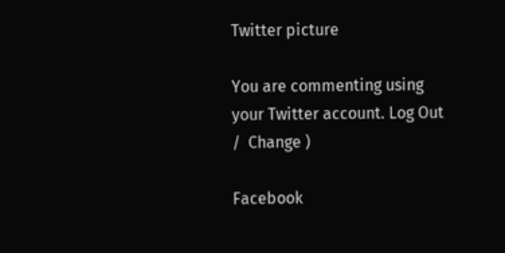Twitter picture

You are commenting using your Twitter account. Log Out /  Change )

Facebook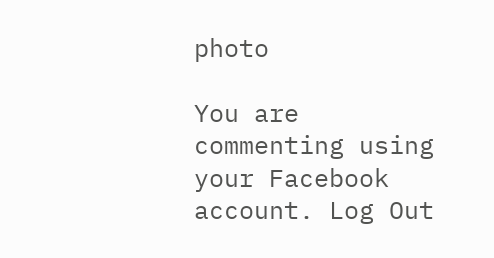photo

You are commenting using your Facebook account. Log Out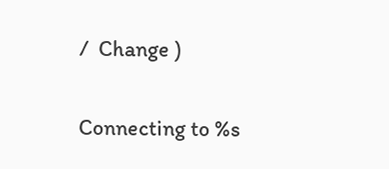/  Change )

Connecting to %s